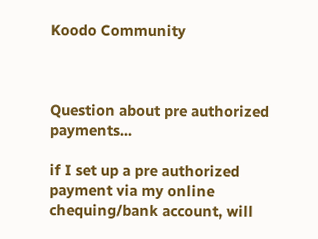Koodo Community



Question about pre authorized payments...

if I set up a pre authorized payment via my online chequing/bank account, will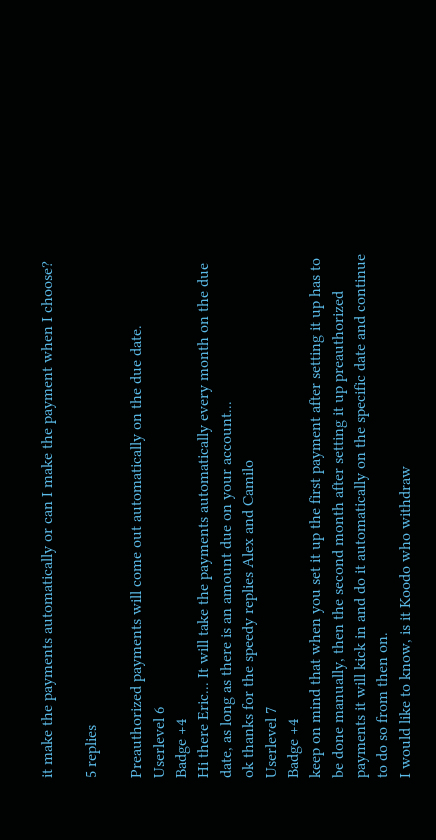it make the payments automatically or can I make the payment when I choose?

5 replies

Preauthorized payments will come out automatically on the due date.
Userlevel 6
Badge +4
Hi there Eric... It will take the payments automatically every month on the due date, as long as there is an amount due on your account...
ok thanks for the speedy replies Alex and Camilo
Userlevel 7
Badge +4
keep on mind that when you set it up the first payment after setting it up has to be done manually, then the second month after setting it up preauthorized payments it will kick in and do it automatically on the specific date and continue to do so from then on.
I would like to know, is it Koodo who withdraw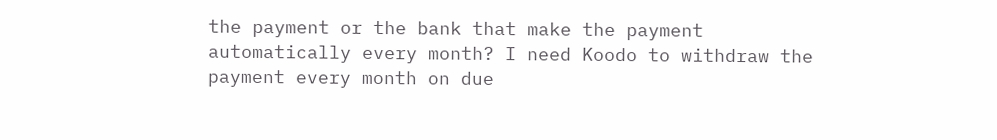the payment or the bank that make the payment automatically every month? I need Koodo to withdraw the payment every month on due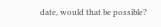date, would that be possible?